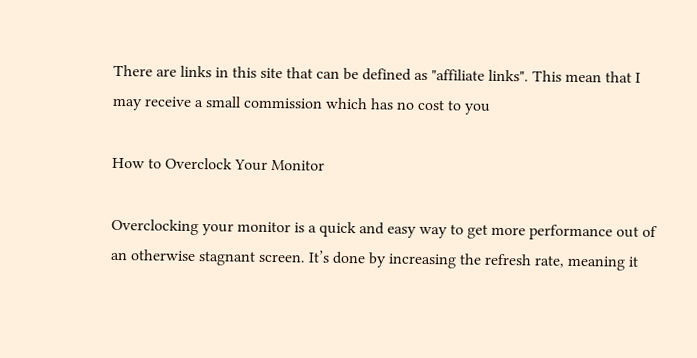There are links in this site that can be defined as "affiliate links". This mean that I may receive a small commission which has no cost to you

How to Overclock Your Monitor

Overclocking your monitor is a quick and easy way to get more performance out of an otherwise stagnant screen. It’s done by increasing the refresh rate, meaning it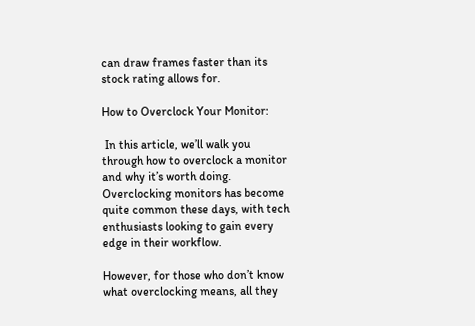can draw frames faster than its stock rating allows for.

How to Overclock Your Monitor:

 In this article, we’ll walk you through how to overclock a monitor and why it’s worth doing. Overclocking monitors has become quite common these days, with tech enthusiasts looking to gain every edge in their workflow.

However, for those who don’t know what overclocking means, all they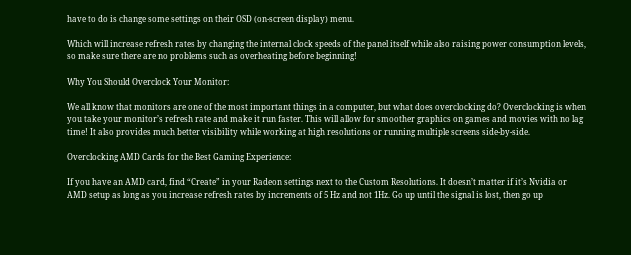have to do is change some settings on their OSD (on-screen display) menu.

Which will increase refresh rates by changing the internal clock speeds of the panel itself while also raising power consumption levels, so make sure there are no problems such as overheating before beginning!

Why You Should Overclock Your Monitor:

We all know that monitors are one of the most important things in a computer, but what does overclocking do? Overclocking is when you take your monitor’s refresh rate and make it run faster. This will allow for smoother graphics on games and movies with no lag time! It also provides much better visibility while working at high resolutions or running multiple screens side-by-side.

Overclocking AMD Cards for the Best Gaming Experience:

If you have an AMD card, find “Create” in your Radeon settings next to the Custom Resolutions. It doesn’t matter if it’s Nvidia or AMD setup as long as you increase refresh rates by increments of 5 Hz and not 1Hz. Go up until the signal is lost, then go up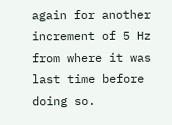again for another increment of 5 Hz from where it was last time before doing so.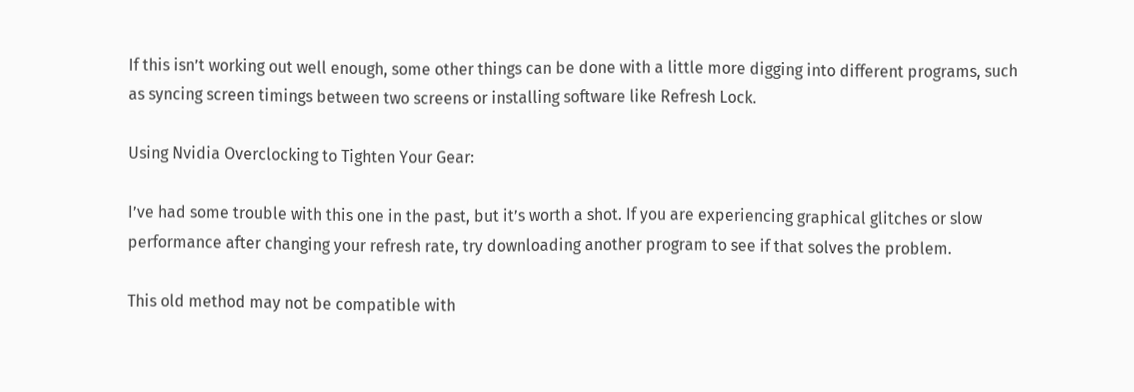If this isn’t working out well enough, some other things can be done with a little more digging into different programs, such as syncing screen timings between two screens or installing software like Refresh Lock.

Using Nvidia Overclocking to Tighten Your Gear:

I’ve had some trouble with this one in the past, but it’s worth a shot. If you are experiencing graphical glitches or slow performance after changing your refresh rate, try downloading another program to see if that solves the problem.

This old method may not be compatible with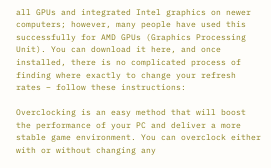all GPUs and integrated Intel graphics on newer computers; however, many people have used this successfully for AMD GPUs (Graphics Processing Unit). You can download it here, and once installed, there is no complicated process of finding where exactly to change your refresh rates – follow these instructions:

Overclocking is an easy method that will boost the performance of your PC and deliver a more stable game environment. You can overclock either with or without changing any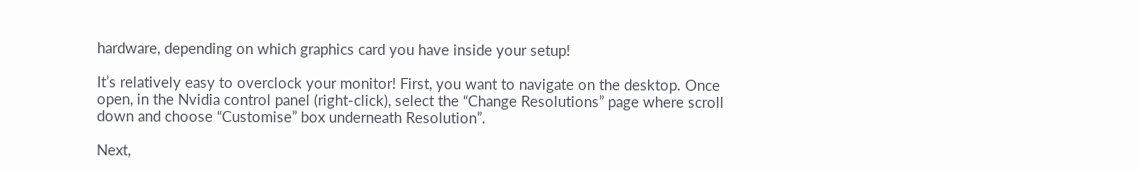hardware, depending on which graphics card you have inside your setup!

It’s relatively easy to overclock your monitor! First, you want to navigate on the desktop. Once open, in the Nvidia control panel (right-click), select the “Change Resolutions” page where scroll down and choose “Customise” box underneath Resolution”.

Next,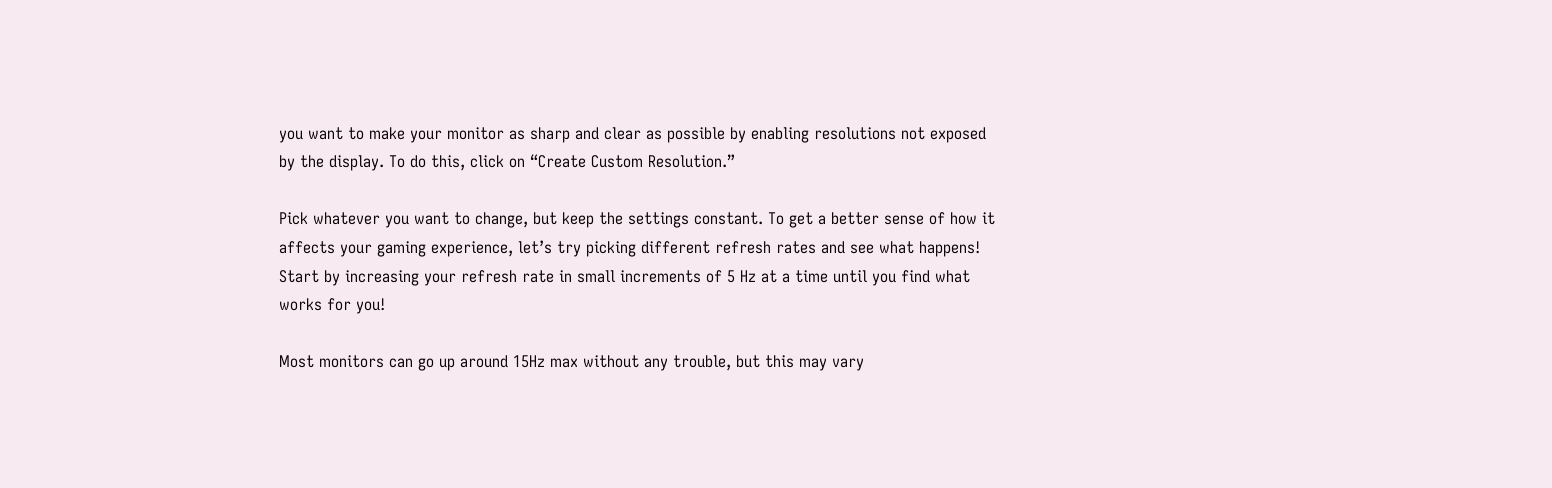you want to make your monitor as sharp and clear as possible by enabling resolutions not exposed by the display. To do this, click on “Create Custom Resolution.”

Pick whatever you want to change, but keep the settings constant. To get a better sense of how it affects your gaming experience, let’s try picking different refresh rates and see what happens! Start by increasing your refresh rate in small increments of 5 Hz at a time until you find what works for you!

Most monitors can go up around 15Hz max without any trouble, but this may vary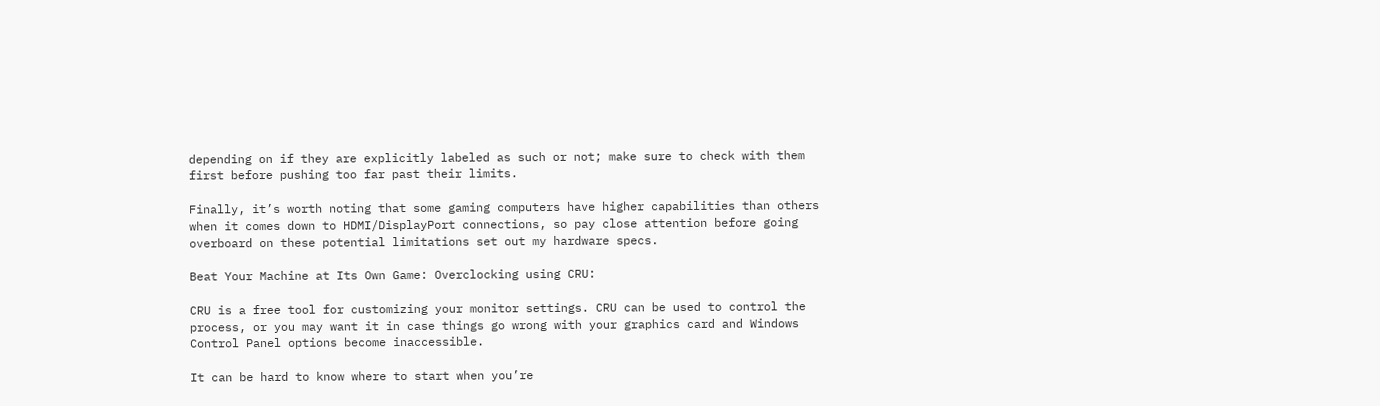depending on if they are explicitly labeled as such or not; make sure to check with them first before pushing too far past their limits.

Finally, it’s worth noting that some gaming computers have higher capabilities than others when it comes down to HDMI/DisplayPort connections, so pay close attention before going overboard on these potential limitations set out my hardware specs.

Beat Your Machine at Its Own Game: Overclocking using CRU:

CRU is a free tool for customizing your monitor settings. CRU can be used to control the process, or you may want it in case things go wrong with your graphics card and Windows Control Panel options become inaccessible.

It can be hard to know where to start when you’re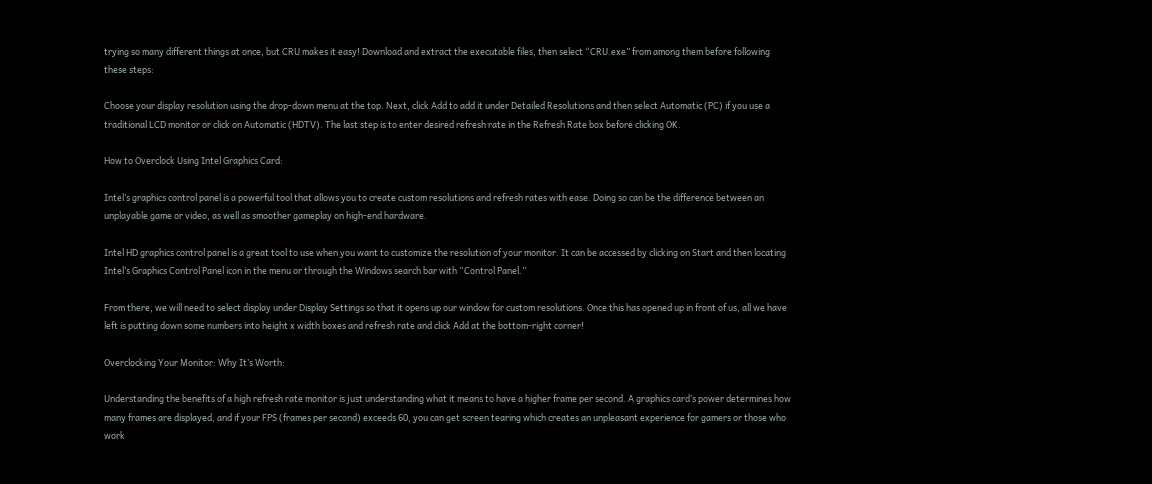trying so many different things at once, but CRU makes it easy! Download and extract the executable files, then select “CRU.exe” from among them before following these steps:

Choose your display resolution using the drop-down menu at the top. Next, click Add to add it under Detailed Resolutions and then select Automatic (PC) if you use a traditional LCD monitor or click on Automatic (HDTV). The last step is to enter desired refresh rate in the Refresh Rate box before clicking OK.

How to Overclock Using Intel Graphics Card:

Intel’s graphics control panel is a powerful tool that allows you to create custom resolutions and refresh rates with ease. Doing so can be the difference between an unplayable game or video, as well as smoother gameplay on high-end hardware.

Intel HD graphics control panel is a great tool to use when you want to customize the resolution of your monitor. It can be accessed by clicking on Start and then locating Intel’s Graphics Control Panel icon in the menu or through the Windows search bar with “Control Panel.”

From there, we will need to select display under Display Settings so that it opens up our window for custom resolutions. Once this has opened up in front of us, all we have left is putting down some numbers into height x width boxes and refresh rate and click Add at the bottom-right corner!

Overclocking Your Monitor: Why It’s Worth:

Understanding the benefits of a high refresh rate monitor is just understanding what it means to have a higher frame per second. A graphics card’s power determines how many frames are displayed, and if your FPS (frames per second) exceeds 60, you can get screen tearing which creates an unpleasant experience for gamers or those who work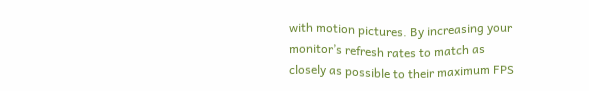with motion pictures. By increasing your monitor’s refresh rates to match as closely as possible to their maximum FPS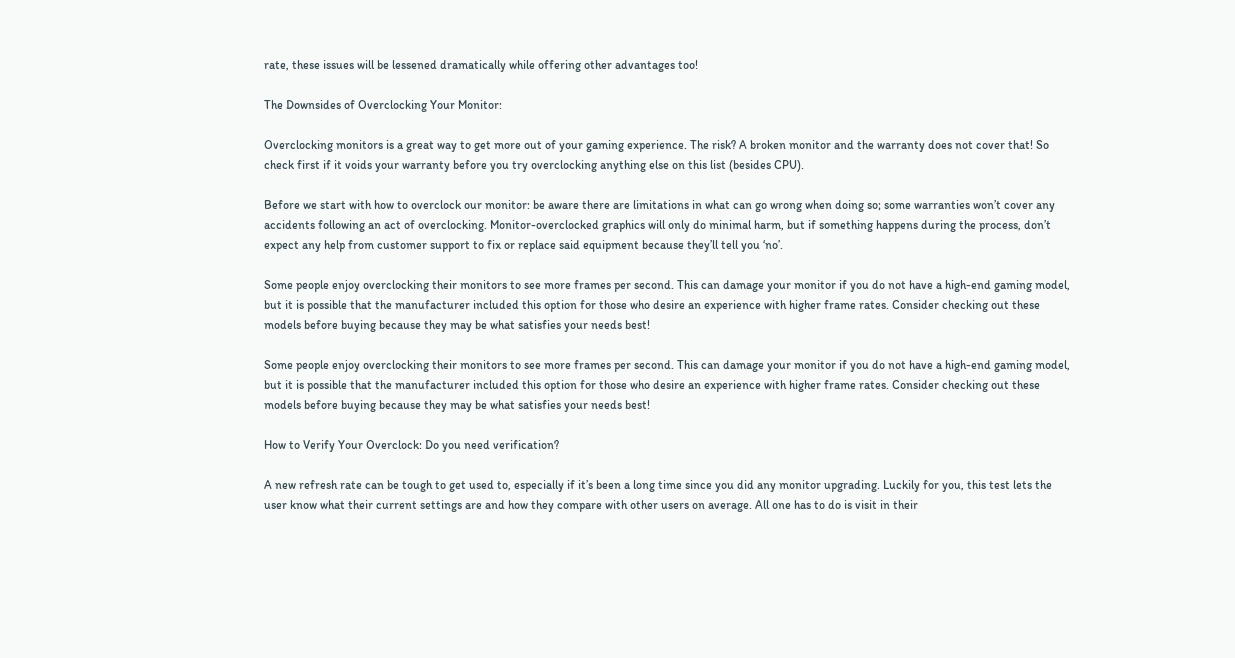rate, these issues will be lessened dramatically while offering other advantages too!

The Downsides of Overclocking Your Monitor:

Overclocking monitors is a great way to get more out of your gaming experience. The risk? A broken monitor and the warranty does not cover that! So check first if it voids your warranty before you try overclocking anything else on this list (besides CPU).

Before we start with how to overclock our monitor: be aware there are limitations in what can go wrong when doing so; some warranties won’t cover any accidents following an act of overclocking. Monitor-overclocked graphics will only do minimal harm, but if something happens during the process, don’t expect any help from customer support to fix or replace said equipment because they’ll tell you ‘no’.

Some people enjoy overclocking their monitors to see more frames per second. This can damage your monitor if you do not have a high-end gaming model, but it is possible that the manufacturer included this option for those who desire an experience with higher frame rates. Consider checking out these models before buying because they may be what satisfies your needs best!

Some people enjoy overclocking their monitors to see more frames per second. This can damage your monitor if you do not have a high-end gaming model, but it is possible that the manufacturer included this option for those who desire an experience with higher frame rates. Consider checking out these models before buying because they may be what satisfies your needs best!

How to Verify Your Overclock: Do you need verification?

A new refresh rate can be tough to get used to, especially if it’s been a long time since you did any monitor upgrading. Luckily for you, this test lets the user know what their current settings are and how they compare with other users on average. All one has to do is visit in their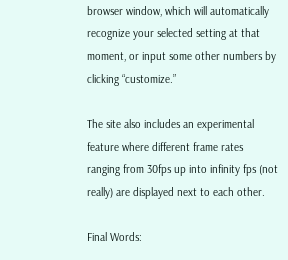browser window, which will automatically recognize your selected setting at that moment, or input some other numbers by clicking “customize.”

The site also includes an experimental feature where different frame rates ranging from 30fps up into infinity fps (not really) are displayed next to each other.

Final Words: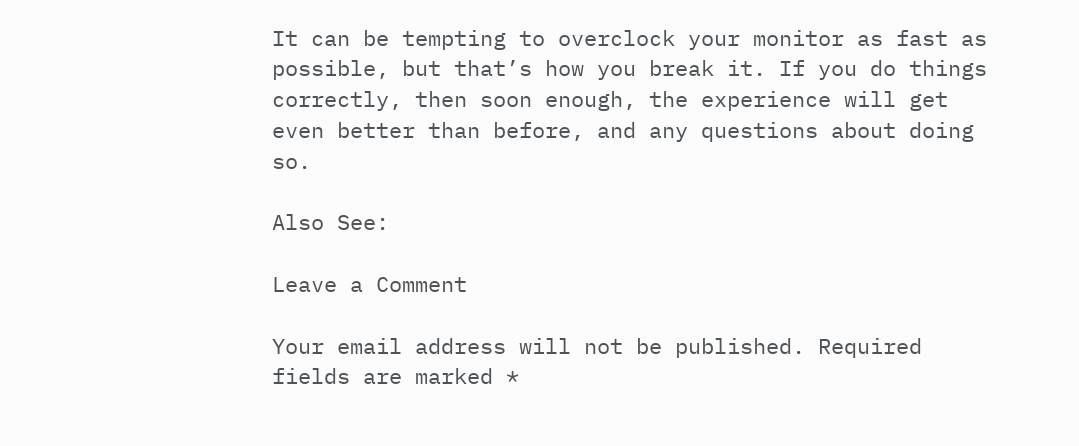It can be tempting to overclock your monitor as fast as possible, but that’s how you break it. If you do things correctly, then soon enough, the experience will get even better than before, and any questions about doing so.

Also See:

Leave a Comment

Your email address will not be published. Required fields are marked *